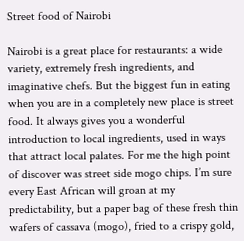Street food of Nairobi

Nairobi is a great place for restaurants: a wide variety, extremely fresh ingredients, and imaginative chefs. But the biggest fun in eating when you are in a completely new place is street food. It always gives you a wonderful introduction to local ingredients, used in ways that attract local palates. For me the high point of discover was street side mogo chips. I’m sure every East African will groan at my predictability, but a paper bag of these fresh thin wafers of cassava (mogo), fried to a crispy gold,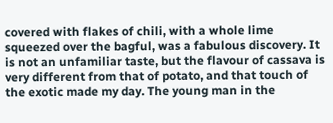covered with flakes of chili, with a whole lime squeezed over the bagful, was a fabulous discovery. It is not an unfamiliar taste, but the flavour of cassava is very different from that of potato, and that touch of the exotic made my day. The young man in the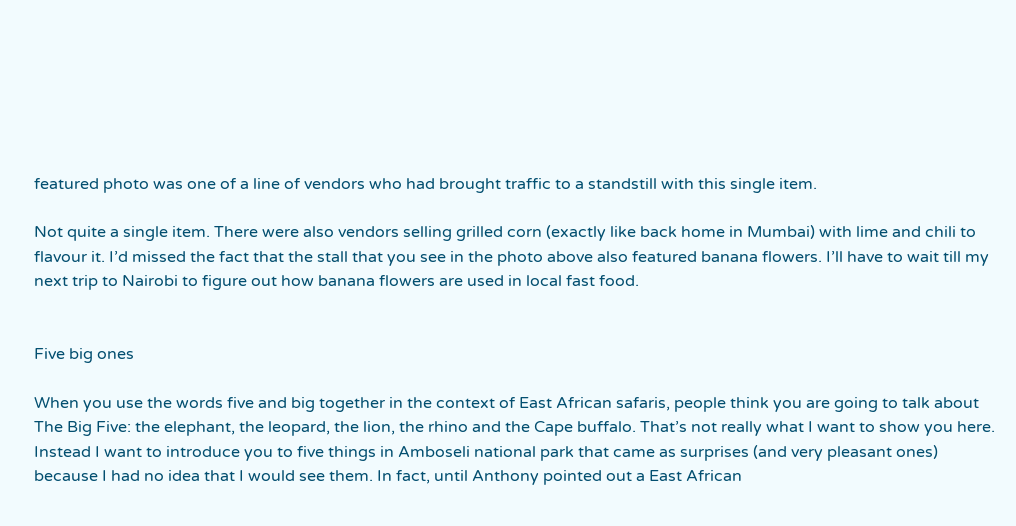featured photo was one of a line of vendors who had brought traffic to a standstill with this single item.

Not quite a single item. There were also vendors selling grilled corn (exactly like back home in Mumbai) with lime and chili to flavour it. I’d missed the fact that the stall that you see in the photo above also featured banana flowers. I’ll have to wait till my next trip to Nairobi to figure out how banana flowers are used in local fast food.


Five big ones

When you use the words five and big together in the context of East African safaris, people think you are going to talk about The Big Five: the elephant, the leopard, the lion, the rhino and the Cape buffalo. That’s not really what I want to show you here. Instead I want to introduce you to five things in Amboseli national park that came as surprises (and very pleasant ones) because I had no idea that I would see them. In fact, until Anthony pointed out a East African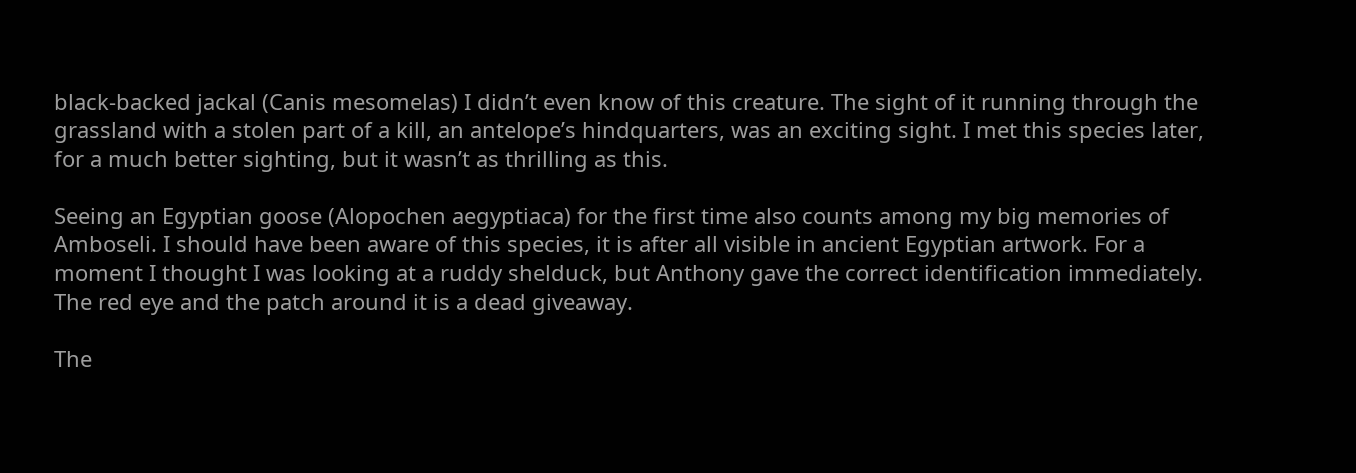black-backed jackal (Canis mesomelas) I didn’t even know of this creature. The sight of it running through the grassland with a stolen part of a kill, an antelope’s hindquarters, was an exciting sight. I met this species later, for a much better sighting, but it wasn’t as thrilling as this.

Seeing an Egyptian goose (Alopochen aegyptiaca) for the first time also counts among my big memories of Amboseli. I should have been aware of this species, it is after all visible in ancient Egyptian artwork. For a moment I thought I was looking at a ruddy shelduck, but Anthony gave the correct identification immediately. The red eye and the patch around it is a dead giveaway.

The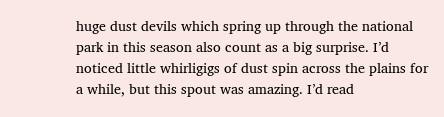huge dust devils which spring up through the national park in this season also count as a big surprise. I’d noticed little whirligigs of dust spin across the plains for a while, but this spout was amazing. I’d read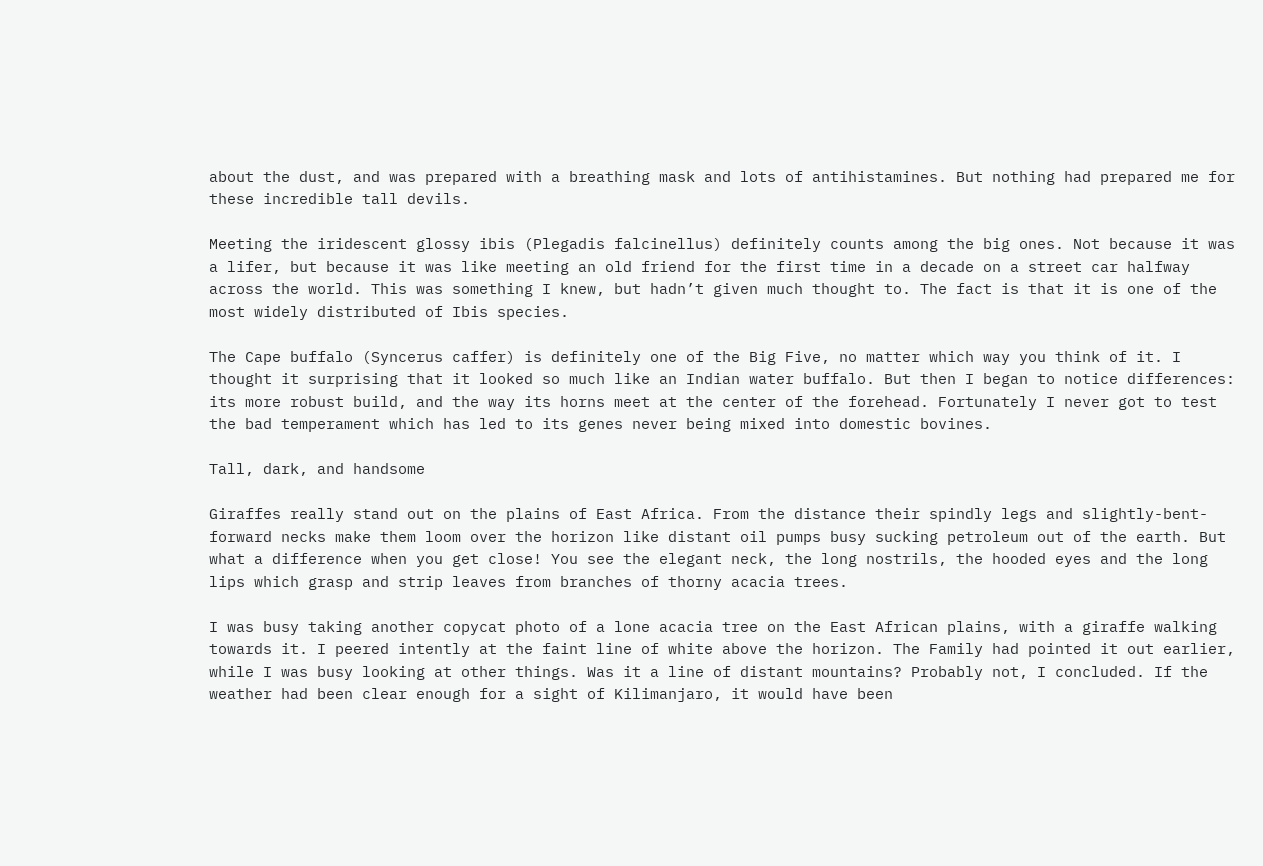about the dust, and was prepared with a breathing mask and lots of antihistamines. But nothing had prepared me for these incredible tall devils.

Meeting the iridescent glossy ibis (Plegadis falcinellus) definitely counts among the big ones. Not because it was a lifer, but because it was like meeting an old friend for the first time in a decade on a street car halfway across the world. This was something I knew, but hadn’t given much thought to. The fact is that it is one of the most widely distributed of Ibis species.

The Cape buffalo (Syncerus caffer) is definitely one of the Big Five, no matter which way you think of it. I thought it surprising that it looked so much like an Indian water buffalo. But then I began to notice differences: its more robust build, and the way its horns meet at the center of the forehead. Fortunately I never got to test the bad temperament which has led to its genes never being mixed into domestic bovines.

Tall, dark, and handsome

Giraffes really stand out on the plains of East Africa. From the distance their spindly legs and slightly-bent-forward necks make them loom over the horizon like distant oil pumps busy sucking petroleum out of the earth. But what a difference when you get close! You see the elegant neck, the long nostrils, the hooded eyes and the long lips which grasp and strip leaves from branches of thorny acacia trees.

I was busy taking another copycat photo of a lone acacia tree on the East African plains, with a giraffe walking towards it. I peered intently at the faint line of white above the horizon. The Family had pointed it out earlier, while I was busy looking at other things. Was it a line of distant mountains? Probably not, I concluded. If the weather had been clear enough for a sight of Kilimanjaro, it would have been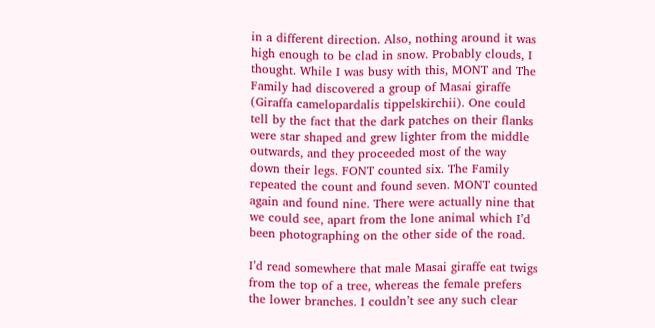in a different direction. Also, nothing around it was high enough to be clad in snow. Probably clouds, I thought. While I was busy with this, MONT and The Family had discovered a group of Masai giraffe (Giraffa camelopardalis tippelskirchii). One could tell by the fact that the dark patches on their flanks were star shaped and grew lighter from the middle outwards, and they proceeded most of the way down their legs. FONT counted six. The Family repeated the count and found seven. MONT counted again and found nine. There were actually nine that we could see, apart from the lone animal which I’d been photographing on the other side of the road.

I’d read somewhere that male Masai giraffe eat twigs from the top of a tree, whereas the female prefers the lower branches. I couldn’t see any such clear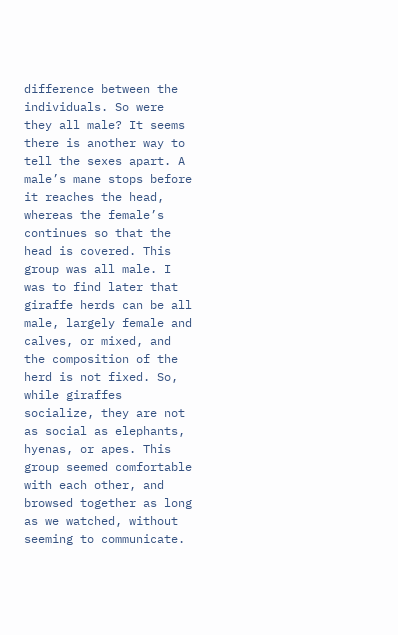difference between the individuals. So were they all male? It seems there is another way to tell the sexes apart. A male’s mane stops before it reaches the head, whereas the female’s continues so that the head is covered. This group was all male. I was to find later that giraffe herds can be all male, largely female and calves, or mixed, and the composition of the herd is not fixed. So, while giraffes socialize, they are not as social as elephants, hyenas, or apes. This group seemed comfortable with each other, and browsed together as long as we watched, without seeming to communicate.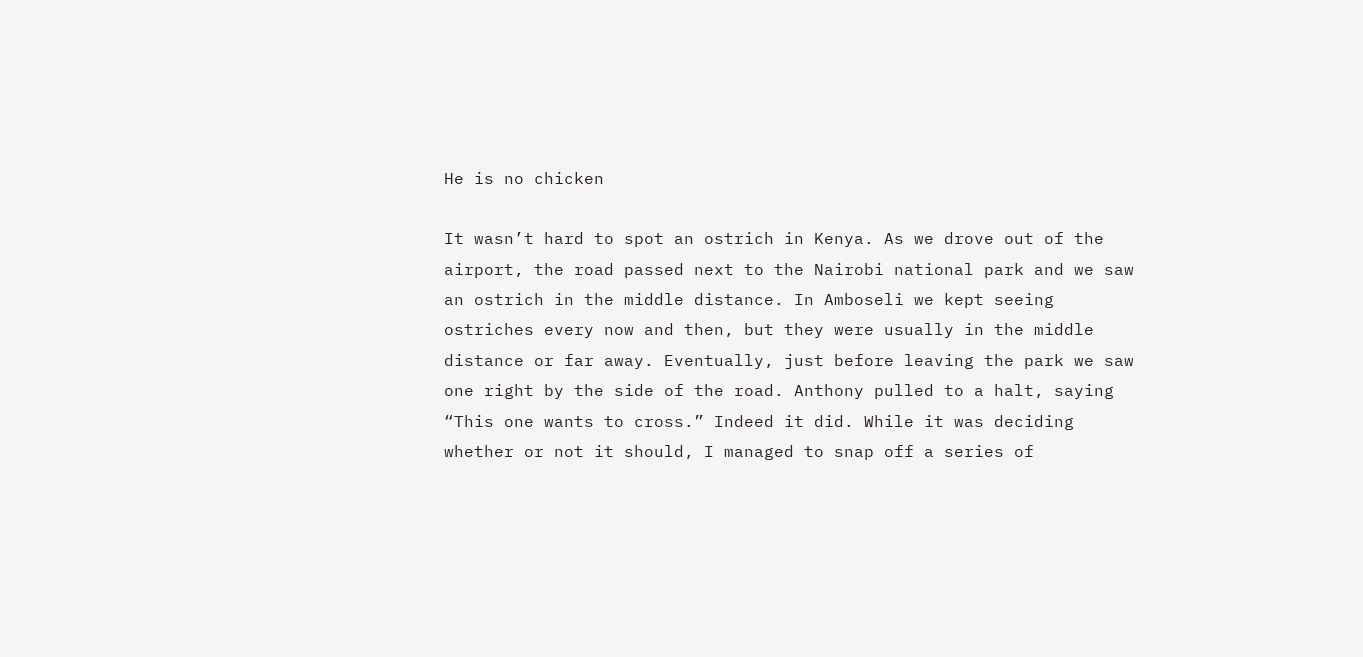He is no chicken

It wasn’t hard to spot an ostrich in Kenya. As we drove out of the airport, the road passed next to the Nairobi national park and we saw an ostrich in the middle distance. In Amboseli we kept seeing ostriches every now and then, but they were usually in the middle distance or far away. Eventually, just before leaving the park we saw one right by the side of the road. Anthony pulled to a halt, saying “This one wants to cross.” Indeed it did. While it was deciding whether or not it should, I managed to snap off a series of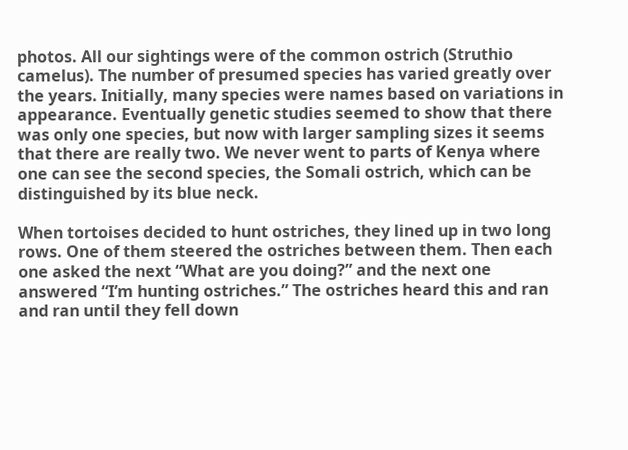photos. All our sightings were of the common ostrich (Struthio camelus). The number of presumed species has varied greatly over the years. Initially, many species were names based on variations in appearance. Eventually genetic studies seemed to show that there was only one species, but now with larger sampling sizes it seems that there are really two. We never went to parts of Kenya where one can see the second species, the Somali ostrich, which can be distinguished by its blue neck.

When tortoises decided to hunt ostriches, they lined up in two long rows. One of them steered the ostriches between them. Then each one asked the next “What are you doing?” and the next one answered “I’m hunting ostriches.” The ostriches heard this and ran and ran until they fell down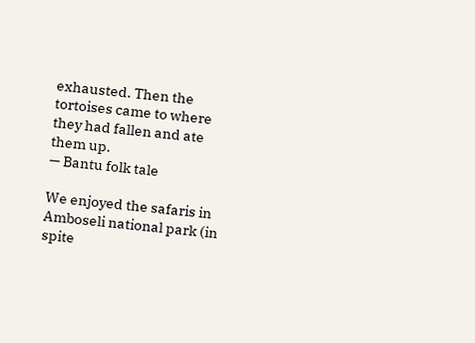exhausted. Then the tortoises came to where they had fallen and ate them up.
— Bantu folk tale

We enjoyed the safaris in Amboseli national park (in spite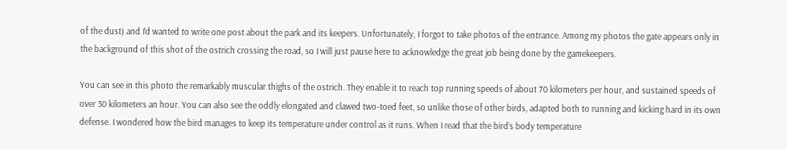of the dust) and I’d wanted to write one post about the park and its keepers. Unfortunately, I forgot to take photos of the entrance. Among my photos the gate appears only in the background of this shot of the ostrich crossing the road, so I will just pause here to acknowledge the great job being done by the gamekeepers.

You can see in this photo the remarkably muscular thighs of the ostrich. They enable it to reach top running speeds of about 70 kilometers per hour, and sustained speeds of over 30 kilometers an hour. You can also see the oddly elongated and clawed two-toed feet, so unlike those of other birds, adapted both to running and kicking hard in its own defense. I wondered how the bird manages to keep its temperature under control as it runs. When I read that the bird’s body temperature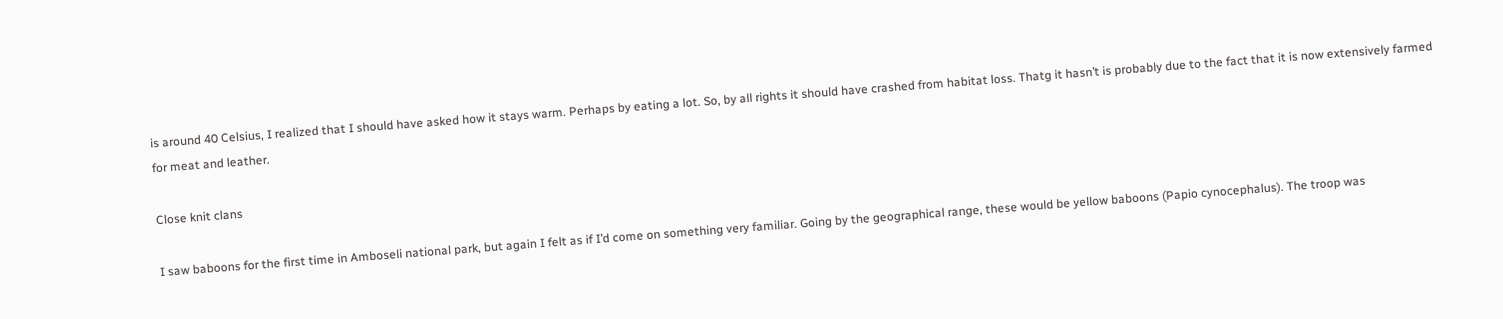is around 40 Celsius, I realized that I should have asked how it stays warm. Perhaps by eating a lot. So, by all rights it should have crashed from habitat loss. Thatg it hasn’t is probably due to the fact that it is now extensively farmed for meat and leather.

Close knit clans

I saw baboons for the first time in Amboseli national park, but again I felt as if I’d come on something very familiar. Going by the geographical range, these would be yellow baboons (Papio cynocephalus). The troop was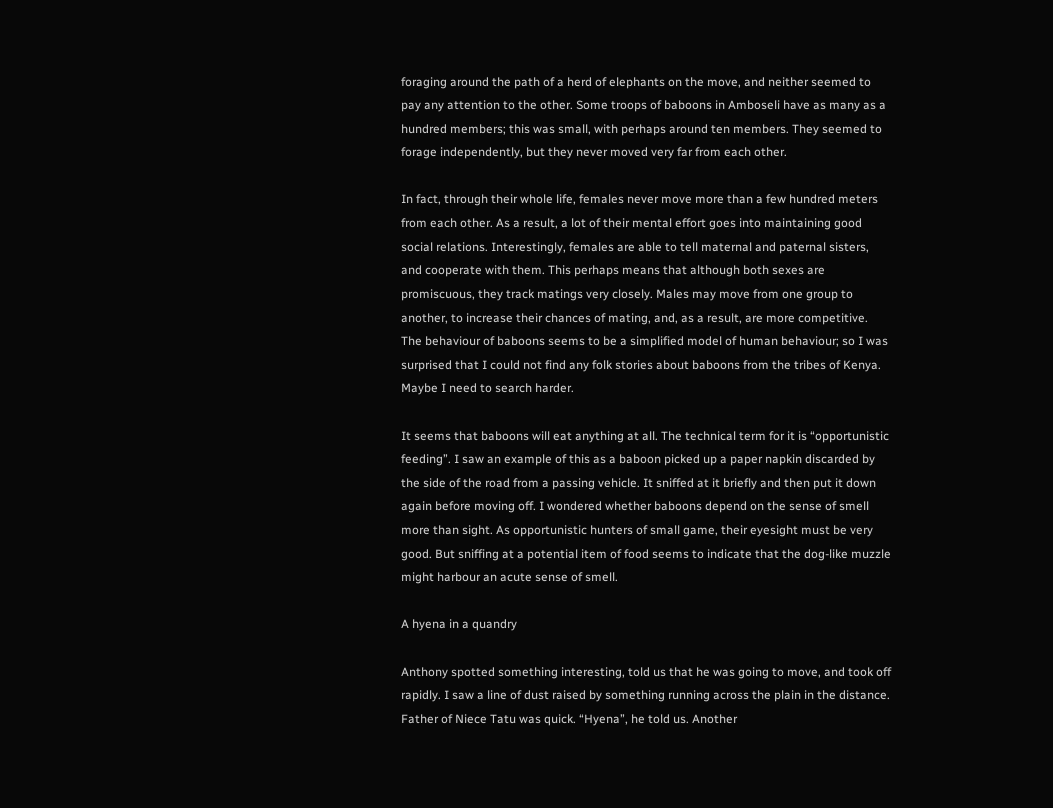foraging around the path of a herd of elephants on the move, and neither seemed to pay any attention to the other. Some troops of baboons in Amboseli have as many as a hundred members; this was small, with perhaps around ten members. They seemed to forage independently, but they never moved very far from each other.

In fact, through their whole life, females never move more than a few hundred meters from each other. As a result, a lot of their mental effort goes into maintaining good social relations. Interestingly, females are able to tell maternal and paternal sisters, and cooperate with them. This perhaps means that although both sexes are promiscuous, they track matings very closely. Males may move from one group to another, to increase their chances of mating, and, as a result, are more competitive. The behaviour of baboons seems to be a simplified model of human behaviour; so I was surprised that I could not find any folk stories about baboons from the tribes of Kenya. Maybe I need to search harder.

It seems that baboons will eat anything at all. The technical term for it is “opportunistic feeding”. I saw an example of this as a baboon picked up a paper napkin discarded by the side of the road from a passing vehicle. It sniffed at it briefly and then put it down again before moving off. I wondered whether baboons depend on the sense of smell more than sight. As opportunistic hunters of small game, their eyesight must be very good. But sniffing at a potential item of food seems to indicate that the dog-like muzzle might harbour an acute sense of smell.

A hyena in a quandry

Anthony spotted something interesting, told us that he was going to move, and took off rapidly. I saw a line of dust raised by something running across the plain in the distance. Father of Niece Tatu was quick. “Hyena”, he told us. Another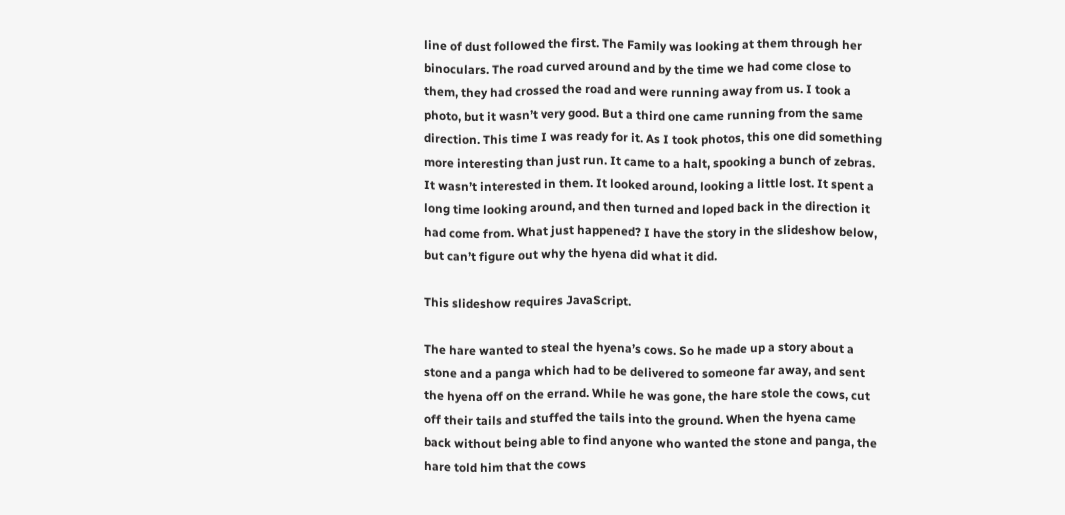line of dust followed the first. The Family was looking at them through her binoculars. The road curved around and by the time we had come close to them, they had crossed the road and were running away from us. I took a photo, but it wasn’t very good. But a third one came running from the same direction. This time I was ready for it. As I took photos, this one did something more interesting than just run. It came to a halt, spooking a bunch of zebras. It wasn’t interested in them. It looked around, looking a little lost. It spent a long time looking around, and then turned and loped back in the direction it had come from. What just happened? I have the story in the slideshow below, but can’t figure out why the hyena did what it did.

This slideshow requires JavaScript.

The hare wanted to steal the hyena’s cows. So he made up a story about a stone and a panga which had to be delivered to someone far away, and sent the hyena off on the errand. While he was gone, the hare stole the cows, cut off their tails and stuffed the tails into the ground. When the hyena came back without being able to find anyone who wanted the stone and panga, the hare told him that the cows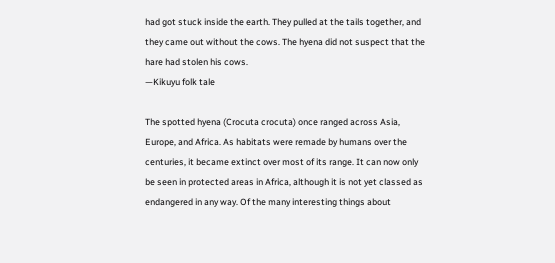had got stuck inside the earth. They pulled at the tails together, and they came out without the cows. The hyena did not suspect that the hare had stolen his cows.
—Kikuyu folk tale

The spotted hyena (Crocuta crocuta) once ranged across Asia, Europe, and Africa. As habitats were remade by humans over the centuries, it became extinct over most of its range. It can now only be seen in protected areas in Africa, although it is not yet classed as endangered in any way. Of the many interesting things about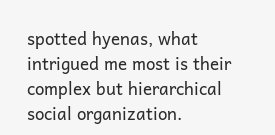spotted hyenas, what intrigued me most is their complex but hierarchical social organization.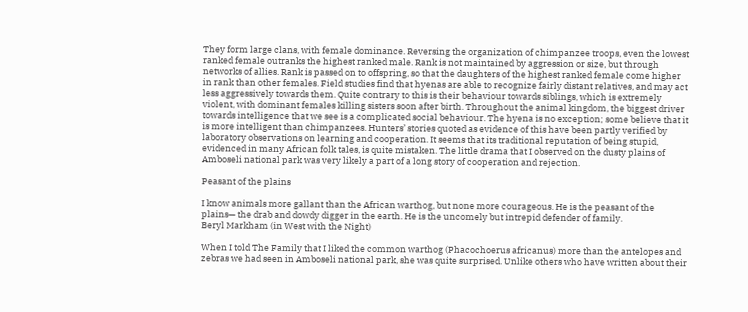They form large clans, with female dominance. Reversing the organization of chimpanzee troops, even the lowest ranked female outranks the highest ranked male. Rank is not maintained by aggression or size, but through networks of allies. Rank is passed on to offspring, so that the daughters of the highest ranked female come higher in rank than other females. Field studies find that hyenas are able to recognize fairly distant relatives, and may act less aggressively towards them. Quite contrary to this is their behaviour towards siblings, which is extremely violent, with dominant females killing sisters soon after birth. Throughout the animal kingdom, the biggest driver towards intelligence that we see is a complicated social behaviour. The hyena is no exception; some believe that it is more intelligent than chimpanzees. Hunters’ stories quoted as evidence of this have been partly verified by laboratory observations on learning and cooperation. It seems that its traditional reputation of being stupid, evidenced in many African folk tales, is quite mistaken. The little drama that I observed on the dusty plains of Amboseli national park was very likely a part of a long story of cooperation and rejection.

Peasant of the plains

I know animals more gallant than the African warthog, but none more courageous. He is the peasant of the plains— the drab and dowdy digger in the earth. He is the uncomely but intrepid defender of family.
Beryl Markham (in West with the Night)

When I told The Family that I liked the common warthog (Phacochoerus africanus) more than the antelopes and zebras we had seen in Amboseli national park, she was quite surprised. Unlike others who have written about their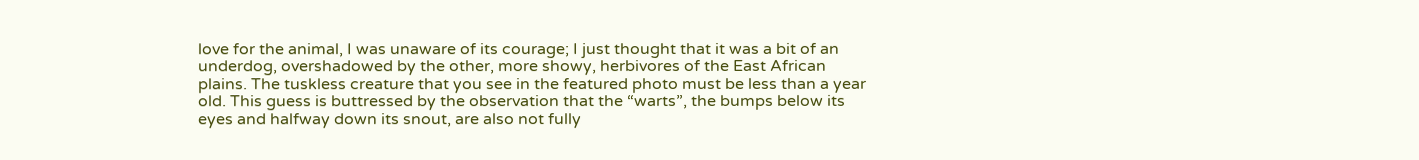love for the animal, I was unaware of its courage; I just thought that it was a bit of an underdog, overshadowed by the other, more showy, herbivores of the East African plains. The tuskless creature that you see in the featured photo must be less than a year old. This guess is buttressed by the observation that the “warts”, the bumps below its eyes and halfway down its snout, are also not fully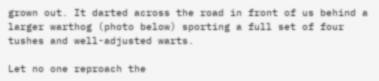grown out. It darted across the road in front of us behind a larger warthog (photo below) sporting a full set of four tushes and well-adjusted warts.

Let no one reproach the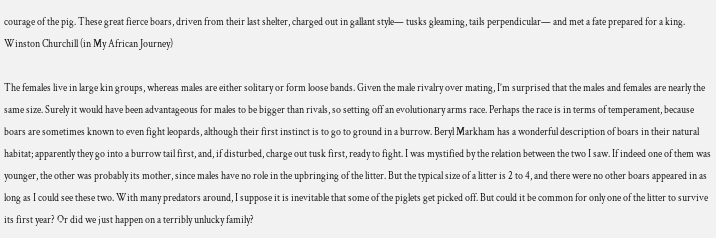courage of the pig. These great fierce boars, driven from their last shelter, charged out in gallant style— tusks gleaming, tails perpendicular— and met a fate prepared for a king.
Winston Churchill (in My African Journey)

The females live in large kin groups, whereas males are either solitary or form loose bands. Given the male rivalry over mating, I’m surprised that the males and females are nearly the same size. Surely it would have been advantageous for males to be bigger than rivals, so setting off an evolutionary arms race. Perhaps the race is in terms of temperament, because boars are sometimes known to even fight leopards, although their first instinct is to go to ground in a burrow. Beryl Markham has a wonderful description of boars in their natural habitat; apparently they go into a burrow tail first, and, if disturbed, charge out tusk first, ready to fight. I was mystified by the relation between the two I saw. If indeed one of them was younger, the other was probably its mother, since males have no role in the upbringing of the litter. But the typical size of a litter is 2 to 4, and there were no other boars appeared in as long as I could see these two. With many predators around, I suppose it is inevitable that some of the piglets get picked off. But could it be common for only one of the litter to survive its first year? Or did we just happen on a terribly unlucky family?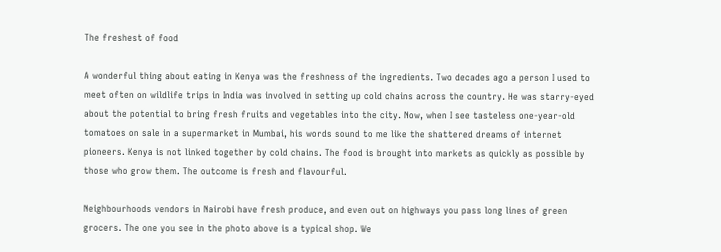The freshest of food

A wonderful thing about eating in Kenya was the freshness of the ingredients. Two decades ago a person I used to meet often on wildlife trips in India was involved in setting up cold chains across the country. He was starry-eyed about the potential to bring fresh fruits and vegetables into the city. Now, when I see tasteless one-year-old tomatoes on sale in a supermarket in Mumbai, his words sound to me like the shattered dreams of internet pioneers. Kenya is not linked together by cold chains. The food is brought into markets as quickly as possible by those who grow them. The outcome is fresh and flavourful.

Neighbourhoods vendors in Nairobi have fresh produce, and even out on highways you pass long lines of green grocers. The one you see in the photo above is a typical shop. We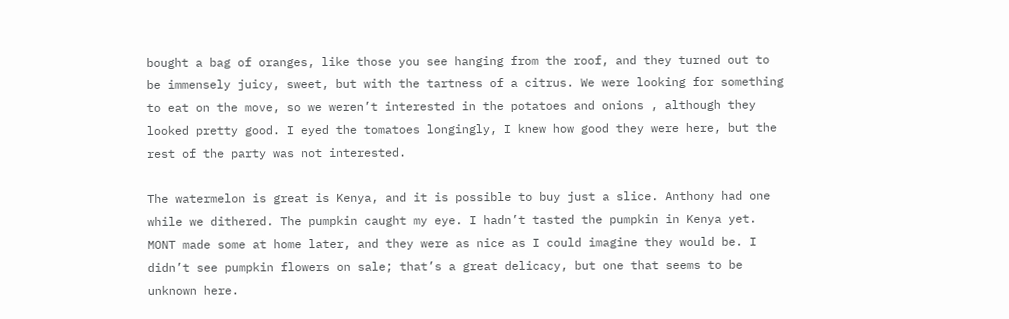bought a bag of oranges, like those you see hanging from the roof, and they turned out to be immensely juicy, sweet, but with the tartness of a citrus. We were looking for something to eat on the move, so we weren’t interested in the potatoes and onions , although they looked pretty good. I eyed the tomatoes longingly, I knew how good they were here, but the rest of the party was not interested.

The watermelon is great is Kenya, and it is possible to buy just a slice. Anthony had one while we dithered. The pumpkin caught my eye. I hadn’t tasted the pumpkin in Kenya yet. MONT made some at home later, and they were as nice as I could imagine they would be. I didn’t see pumpkin flowers on sale; that’s a great delicacy, but one that seems to be unknown here.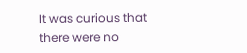It was curious that there were no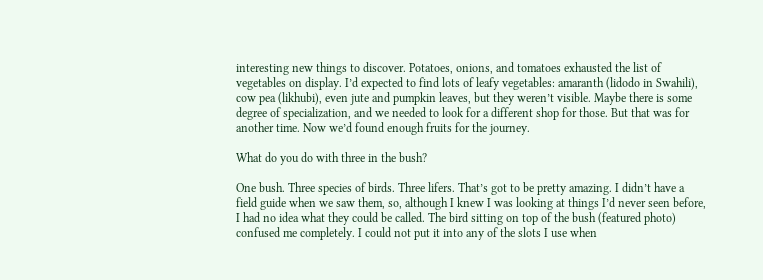interesting new things to discover. Potatoes, onions, and tomatoes exhausted the list of vegetables on display. I’d expected to find lots of leafy vegetables: amaranth (lidodo in Swahili), cow pea (likhubi), even jute and pumpkin leaves, but they weren’t visible. Maybe there is some degree of specialization, and we needed to look for a different shop for those. But that was for another time. Now we’d found enough fruits for the journey.

What do you do with three in the bush?

One bush. Three species of birds. Three lifers. That’s got to be pretty amazing. I didn’t have a field guide when we saw them, so, although I knew I was looking at things I’d never seen before, I had no idea what they could be called. The bird sitting on top of the bush (featured photo) confused me completely. I could not put it into any of the slots I use when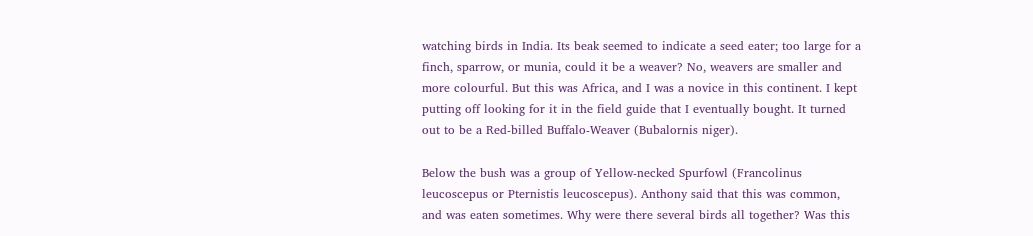watching birds in India. Its beak seemed to indicate a seed eater; too large for a finch, sparrow, or munia, could it be a weaver? No, weavers are smaller and more colourful. But this was Africa, and I was a novice in this continent. I kept putting off looking for it in the field guide that I eventually bought. It turned out to be a Red-billed Buffalo-Weaver (Bubalornis niger).

Below the bush was a group of Yellow-necked Spurfowl (Francolinus leucoscepus or Pternistis leucoscepus). Anthony said that this was common, and was eaten sometimes. Why were there several birds all together? Was this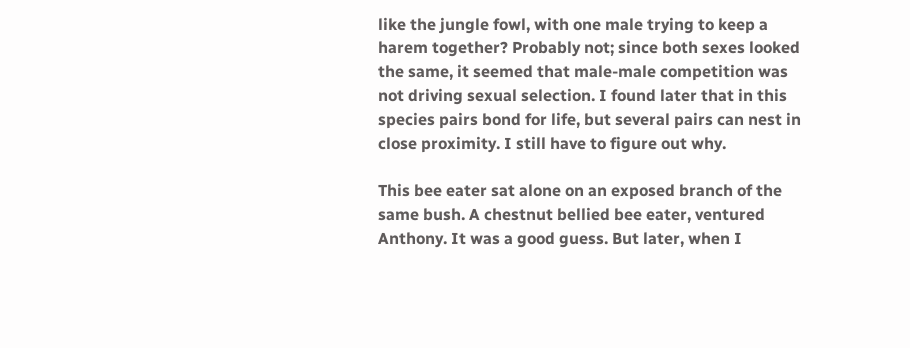like the jungle fowl, with one male trying to keep a harem together? Probably not; since both sexes looked the same, it seemed that male-male competition was not driving sexual selection. I found later that in this species pairs bond for life, but several pairs can nest in close proximity. I still have to figure out why.

This bee eater sat alone on an exposed branch of the same bush. A chestnut bellied bee eater, ventured Anthony. It was a good guess. But later, when I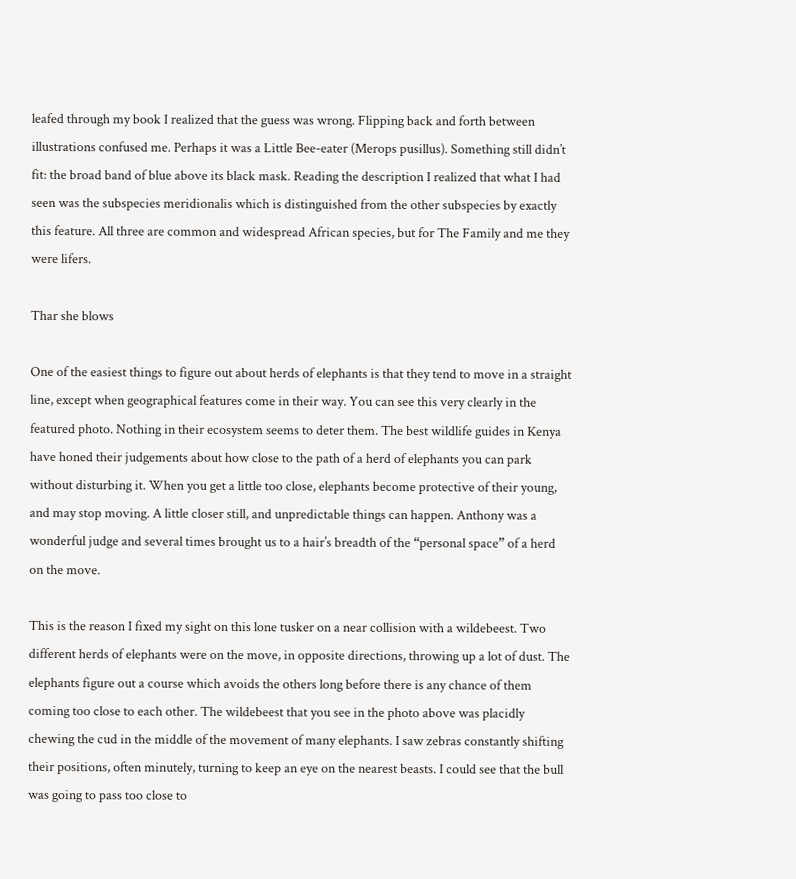leafed through my book I realized that the guess was wrong. Flipping back and forth between illustrations confused me. Perhaps it was a Little Bee-eater (Merops pusillus). Something still didn’t fit: the broad band of blue above its black mask. Reading the description I realized that what I had seen was the subspecies meridionalis which is distinguished from the other subspecies by exactly this feature. All three are common and widespread African species, but for The Family and me they were lifers.

Thar she blows

One of the easiest things to figure out about herds of elephants is that they tend to move in a straight line, except when geographical features come in their way. You can see this very clearly in the featured photo. Nothing in their ecosystem seems to deter them. The best wildlife guides in Kenya have honed their judgements about how close to the path of a herd of elephants you can park without disturbing it. When you get a little too close, elephants become protective of their young, and may stop moving. A little closer still, and unpredictable things can happen. Anthony was a wonderful judge and several times brought us to a hair’s breadth of the “personal space” of a herd on the move.

This is the reason I fixed my sight on this lone tusker on a near collision with a wildebeest. Two different herds of elephants were on the move, in opposite directions, throwing up a lot of dust. The elephants figure out a course which avoids the others long before there is any chance of them coming too close to each other. The wildebeest that you see in the photo above was placidly chewing the cud in the middle of the movement of many elephants. I saw zebras constantly shifting their positions, often minutely, turning to keep an eye on the nearest beasts. I could see that the bull was going to pass too close to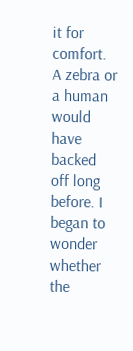it for comfort. A zebra or a human would have backed off long before. I began to wonder whether the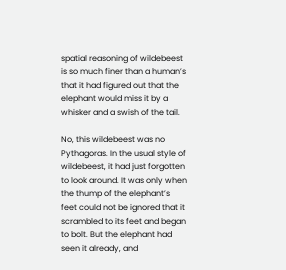spatial reasoning of wildebeest is so much finer than a human’s that it had figured out that the elephant would miss it by a whisker and a swish of the tail.

No, this wildebeest was no Pythagoras. In the usual style of wildebeest, it had just forgotten to look around. It was only when the thump of the elephant’s feet could not be ignored that it scrambled to its feet and began to bolt. But the elephant had seen it already, and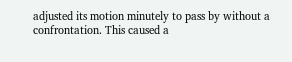adjusted its motion minutely to pass by without a confrontation. This caused a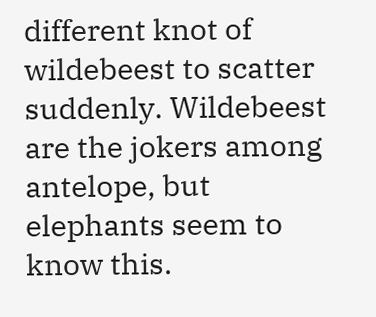different knot of wildebeest to scatter suddenly. Wildebeest are the jokers among antelope, but elephants seem to know this.